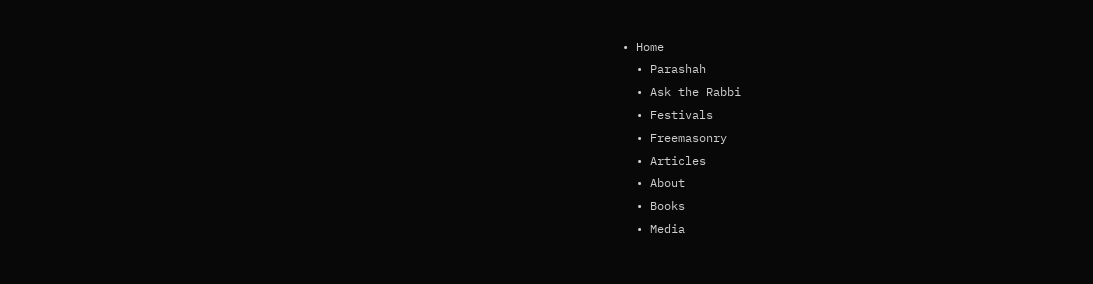• Home
  • Parashah
  • Ask the Rabbi
  • Festivals
  • Freemasonry
  • Articles
  • About
  • Books
  • Media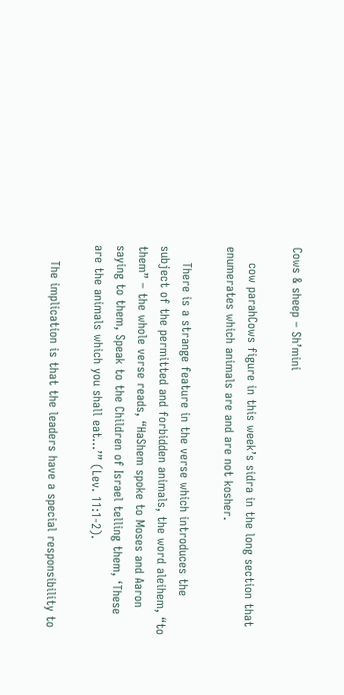Cows & sheep – Sh’mini

    cow parahCows figure in this week’s sidra in the long section that enumerates which animals are and are not kosher.

    There is a strange feature in the verse which introduces the subject of the permitted and forbidden animals, the word aleihem, “to them” – the whole verse reads, “HaShem spoke to Moses and Aaron saying to them, Speak to the Children of Israel telling them, ‘These are the animals which you shall eat…’” (Lev. 11:1-2).

    The implication is that the leaders have a special responsibility to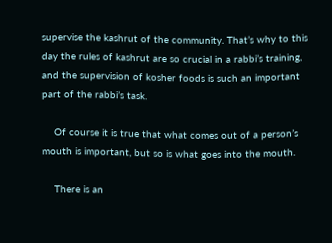supervise the kashrut of the community. That’s why to this day the rules of kashrut are so crucial in a rabbi’s training, and the supervision of kosher foods is such an important part of the rabbi’s task.

    Of course it is true that what comes out of a person’s mouth is important, but so is what goes into the mouth.

    There is an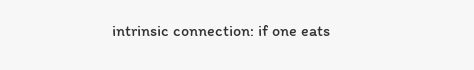intrinsic connection: if one eats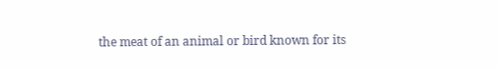the meat of an animal or bird known for its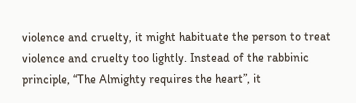violence and cruelty, it might habituate the person to treat violence and cruelty too lightly. Instead of the rabbinic principle, “The Almighty requires the heart”, it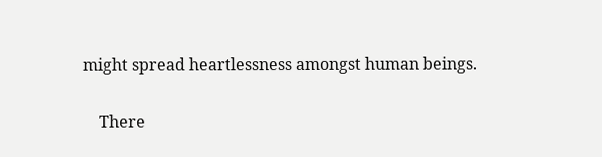might spread heartlessness amongst human beings.

    There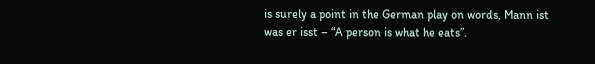is surely a point in the German play on words, Mann ist was er isst – “A person is what he eats”.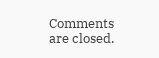Comments are closed.